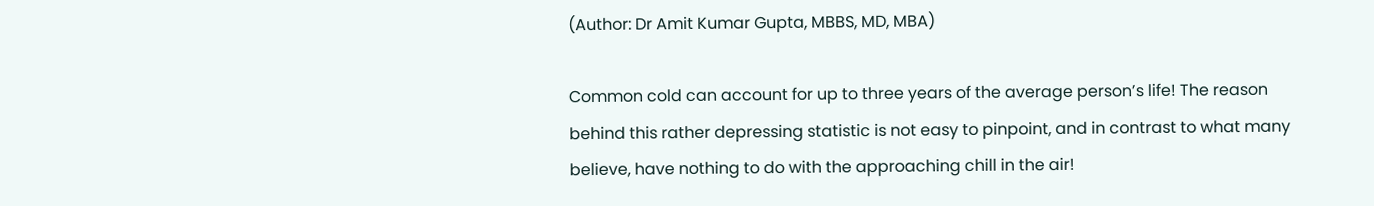(Author: Dr Amit Kumar Gupta, MBBS, MD, MBA)

Common cold can account for up to three years of the average person’s life! The reason behind this rather depressing statistic is not easy to pinpoint, and in contrast to what many believe, have nothing to do with the approaching chill in the air!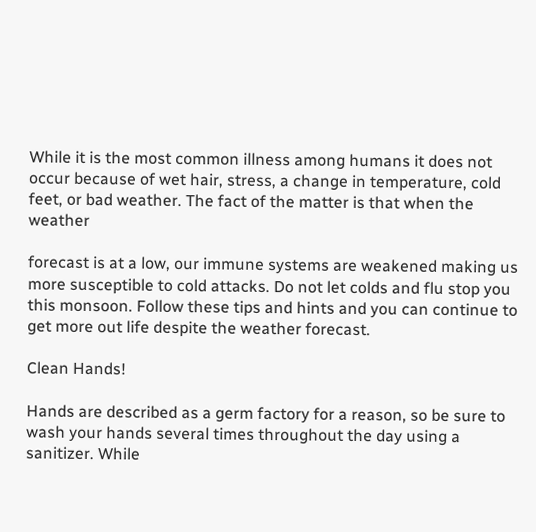While it is the most common illness among humans it does not occur because of wet hair, stress, a change in temperature, cold feet, or bad weather. The fact of the matter is that when the weather

forecast is at a low, our immune systems are weakened making us more susceptible to cold attacks. Do not let colds and flu stop you this monsoon. Follow these tips and hints and you can continue to get more out life despite the weather forecast.

Clean Hands!

Hands are described as a germ factory for a reason, so be sure to wash your hands several times throughout the day using a sanitizer. While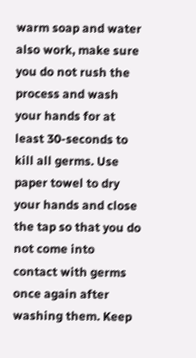warm soap and water also work, make sure you do not rush the process and wash your hands for at least 30-seconds to kill all germs. Use paper towel to dry your hands and close the tap so that you do not come into contact with germs once again after washing them. Keep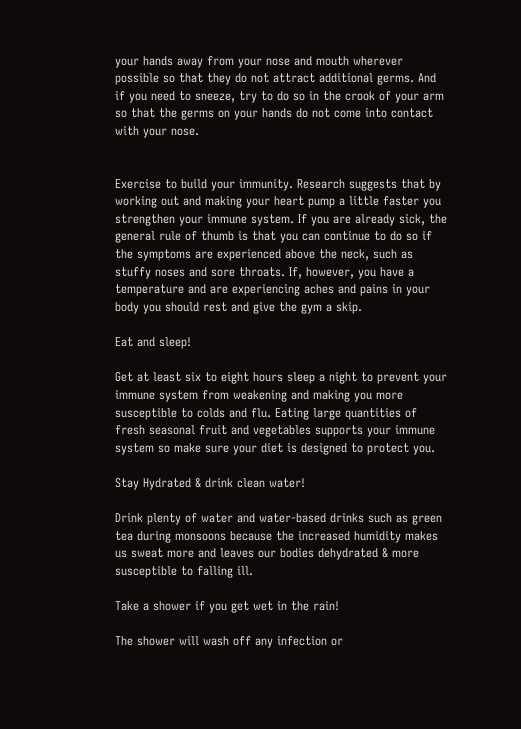your hands away from your nose and mouth wherever possible so that they do not attract additional germs. And if you need to sneeze, try to do so in the crook of your arm so that the germs on your hands do not come into contact with your nose.


Exercise to build your immunity. Research suggests that by working out and making your heart pump a little faster you strengthen your immune system. If you are already sick, the general rule of thumb is that you can continue to do so if the symptoms are experienced above the neck, such as stuffy noses and sore throats. If, however, you have a temperature and are experiencing aches and pains in your body you should rest and give the gym a skip.

Eat and sleep!

Get at least six to eight hours sleep a night to prevent your immune system from weakening and making you more susceptible to colds and flu. Eating large quantities of fresh seasonal fruit and vegetables supports your immune system so make sure your diet is designed to protect you.

Stay Hydrated & drink clean water!

Drink plenty of water and water-based drinks such as green tea during monsoons because the increased humidity makes us sweat more and leaves our bodies dehydrated & more susceptible to falling ill.

Take a shower if you get wet in the rain!

The shower will wash off any infection or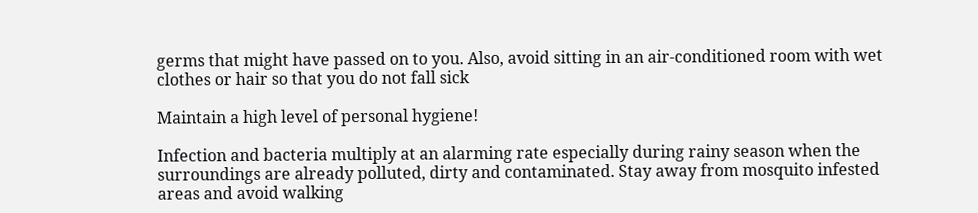germs that might have passed on to you. Also, avoid sitting in an air-conditioned room with wet clothes or hair so that you do not fall sick

Maintain a high level of personal hygiene!

Infection and bacteria multiply at an alarming rate especially during rainy season when the surroundings are already polluted, dirty and contaminated. Stay away from mosquito infested areas and avoid walking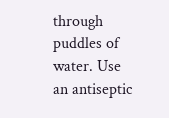through puddles of water. Use an antiseptic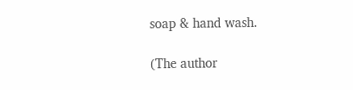soap & hand wash.

(The author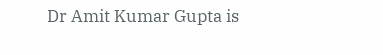Dr Amit Kumar Gupta is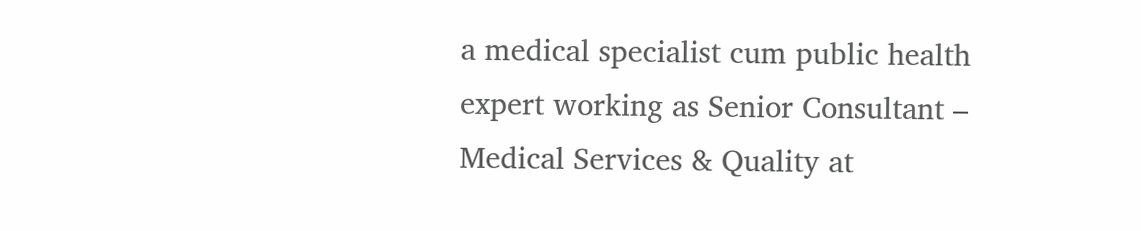a medical specialist cum public health expert working as Senior Consultant – Medical Services & Quality at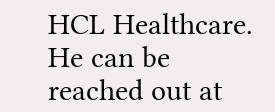HCL Healthcare. He can be reached out at